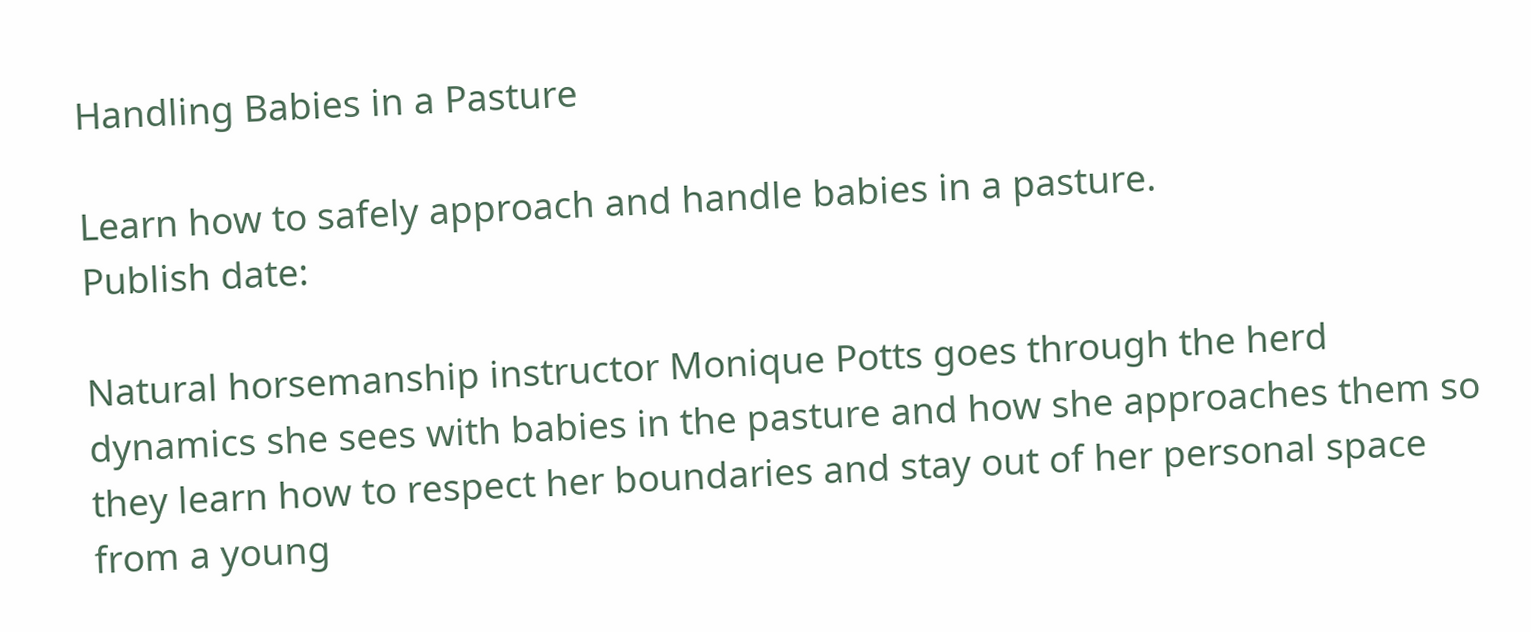Handling Babies in a Pasture

Learn how to safely approach and handle babies in a pasture.
Publish date:

Natural horsemanship instructor Monique Potts goes through the herd dynamics she sees with babies in the pasture and how she approaches them so they learn how to respect her boundaries and stay out of her personal space from a young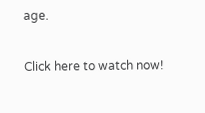age.

Click here to watch now!